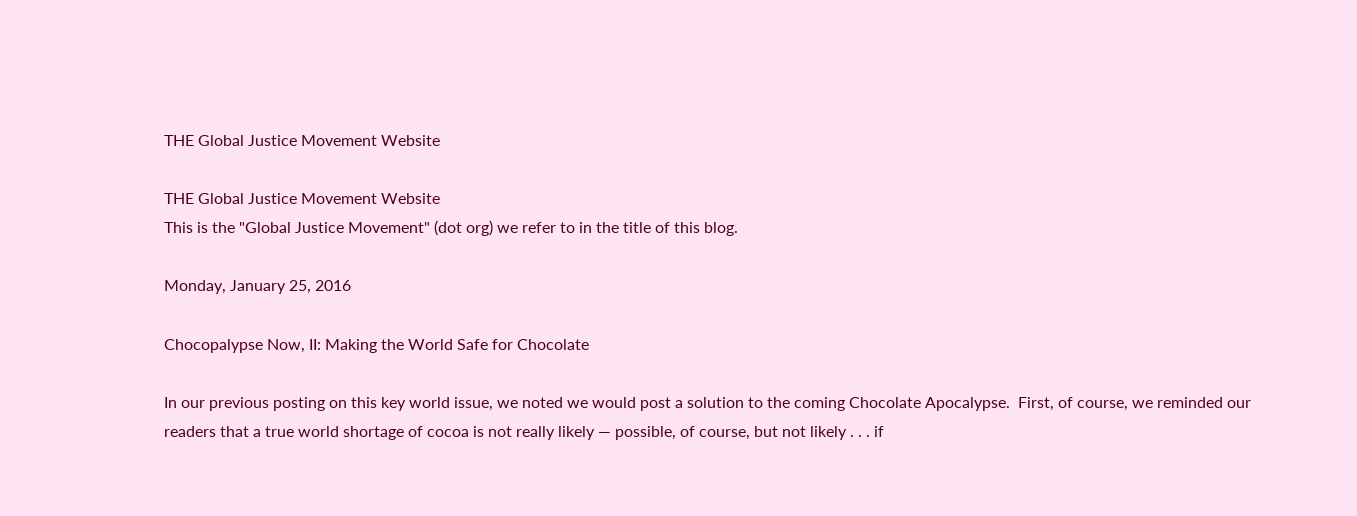THE Global Justice Movement Website

THE Global Justice Movement Website
This is the "Global Justice Movement" (dot org) we refer to in the title of this blog.

Monday, January 25, 2016

Chocopalypse Now, II: Making the World Safe for Chocolate

In our previous posting on this key world issue, we noted we would post a solution to the coming Chocolate Apocalypse.  First, of course, we reminded our readers that a true world shortage of cocoa is not really likely — possible, of course, but not likely . . . if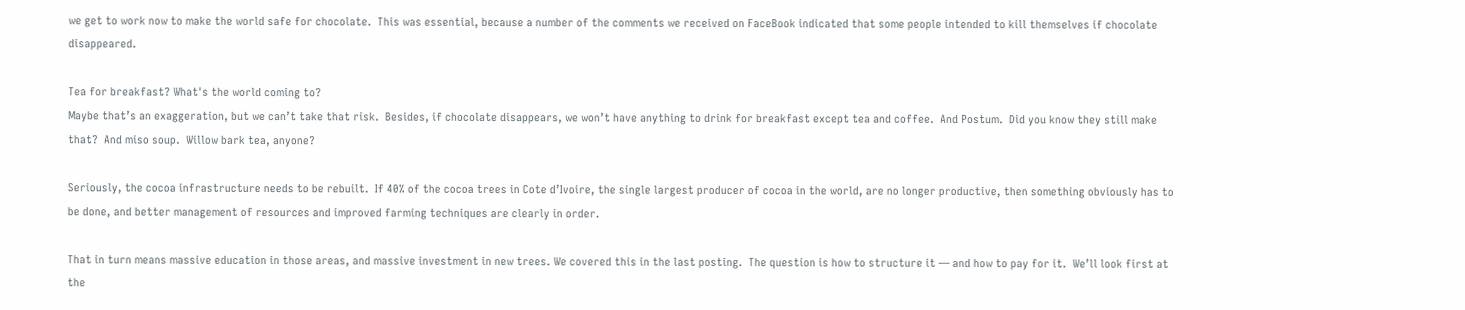we get to work now to make the world safe for chocolate.  This was essential, because a number of the comments we received on FaceBook indicated that some people intended to kill themselves if chocolate disappeared.

Tea for breakfast? What's the world coming to?
Maybe that’s an exaggeration, but we can’t take that risk.  Besides, if chocolate disappears, we won’t have anything to drink for breakfast except tea and coffee.  And Postum.  Did you know they still make that?  And miso soup.  Willow bark tea, anyone?

Seriously, the cocoa infrastructure needs to be rebuilt.  If 40% of the cocoa trees in Cote d’Ivoire, the single largest producer of cocoa in the world, are no longer productive, then something obviously has to be done, and better management of resources and improved farming techniques are clearly in order.

That in turn means massive education in those areas, and massive investment in new trees. We covered this in the last posting.  The question is how to structure it — and how to pay for it.  We’ll look first at the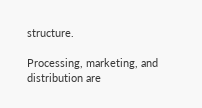structure.

Processing, marketing, and distribution are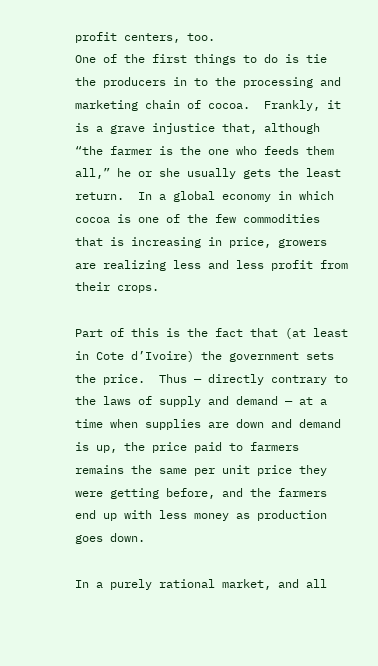profit centers, too.
One of the first things to do is tie the producers in to the processing and marketing chain of cocoa.  Frankly, it is a grave injustice that, although “the farmer is the one who feeds them all,” he or she usually gets the least return.  In a global economy in which cocoa is one of the few commodities that is increasing in price, growers are realizing less and less profit from their crops.

Part of this is the fact that (at least in Cote d’Ivoire) the government sets the price.  Thus — directly contrary to the laws of supply and demand — at a time when supplies are down and demand is up, the price paid to farmers remains the same per unit price they were getting before, and the farmers end up with less money as production goes down.

In a purely rational market, and all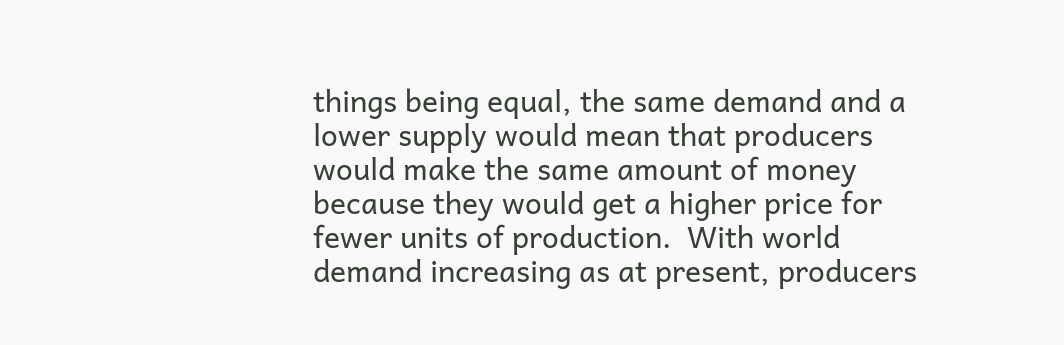things being equal, the same demand and a lower supply would mean that producers would make the same amount of money because they would get a higher price for fewer units of production.  With world demand increasing as at present, producers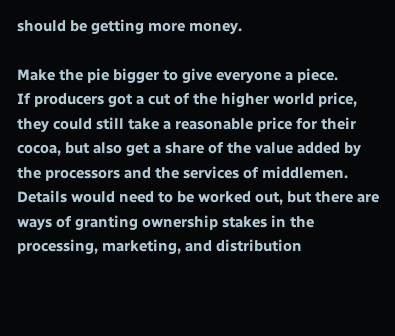should be getting more money.

Make the pie bigger to give everyone a piece.
If producers got a cut of the higher world price, they could still take a reasonable price for their cocoa, but also get a share of the value added by the processors and the services of middlemen.  Details would need to be worked out, but there are ways of granting ownership stakes in the processing, marketing, and distribution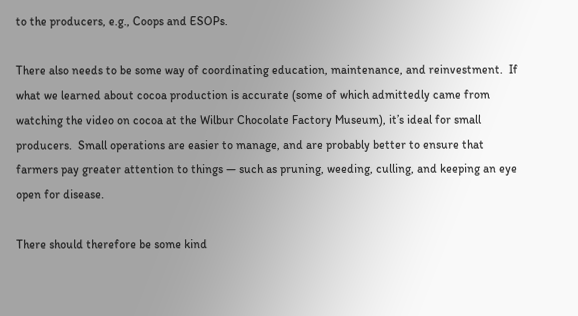to the producers, e.g., Coops and ESOPs.

There also needs to be some way of coordinating education, maintenance, and reinvestment.  If what we learned about cocoa production is accurate (some of which admittedly came from watching the video on cocoa at the Wilbur Chocolate Factory Museum), it’s ideal for small producers.  Small operations are easier to manage, and are probably better to ensure that farmers pay greater attention to things — such as pruning, weeding, culling, and keeping an eye open for disease.

There should therefore be some kind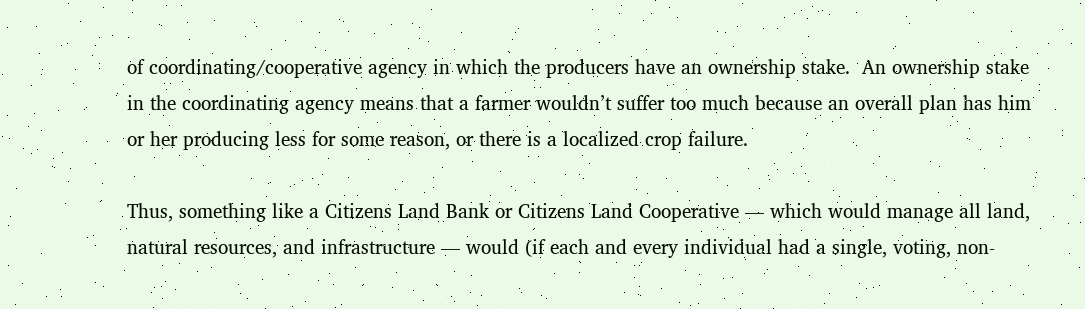of coordinating/cooperative agency in which the producers have an ownership stake.  An ownership stake in the coordinating agency means that a farmer wouldn’t suffer too much because an overall plan has him or her producing less for some reason, or there is a localized crop failure.

Thus, something like a Citizens Land Bank or Citizens Land Cooperative — which would manage all land, natural resources, and infrastructure — would (if each and every individual had a single, voting, non-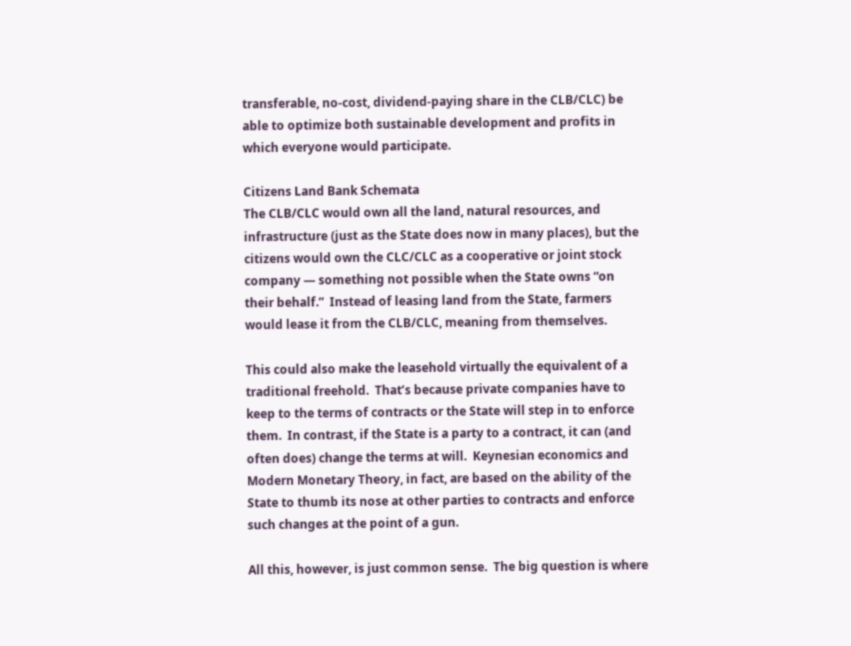transferable, no-cost, dividend-paying share in the CLB/CLC) be able to optimize both sustainable development and profits in which everyone would participate.

Citizens Land Bank Schemata
The CLB/CLC would own all the land, natural resources, and infrastructure (just as the State does now in many places), but the citizens would own the CLC/CLC as a cooperative or joint stock company — something not possible when the State owns “on their behalf.”  Instead of leasing land from the State, farmers would lease it from the CLB/CLC, meaning from themselves.

This could also make the leasehold virtually the equivalent of a traditional freehold.  That’s because private companies have to keep to the terms of contracts or the State will step in to enforce them.  In contrast, if the State is a party to a contract, it can (and often does) change the terms at will.  Keynesian economics and Modern Monetary Theory, in fact, are based on the ability of the State to thumb its nose at other parties to contracts and enforce such changes at the point of a gun.

All this, however, is just common sense.  The big question is where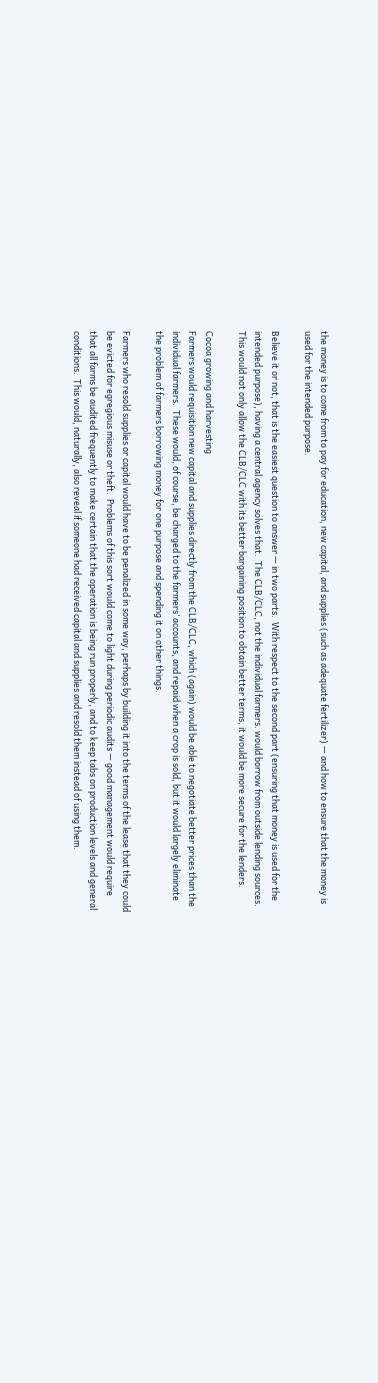the money is to come from to pay for education, new capital, and supplies (such as adequate fertilizer) — and how to ensure that the money is used for the intended purpose.

Believe it or not, that is the easiest question to answer — in two parts.  With respect to the second part (ensuring that money is used for the intended purpose), having a central agency solves that.  The CLB/CLC, not the individual farmers. would borrow from outside lending sources.  This would not only allow the CLB/CLC with its better bargaining position to obtain better terms, it would be more secure for the lenders.

Cocoa growing and harvesting
Farmers would requisition new capital and supplies directly from the CLB/CLC, which (again) would be able to negotiate better prices than the individual farmers.  These would, of course, be charged to the farmers’ accounts, and repaid when a crop is sold, but it would largely eliminate the problem of farmers borrowing money for one purpose and spending it on other things.

Farmers who resold supplies or capital would have to be penalized in some way, perhaps by building it into the terms of the lease that they could be evicted for egregious misuse or theft.  Problems of this sort would come to light during periodic audits — good management would require that all farms be audited frequently to make certain that the operation is being run properly, and to keep tabs on production levels and general conditions.  This would, naturally, also reveal if someone had received capital and supplies and resold them instead of using them.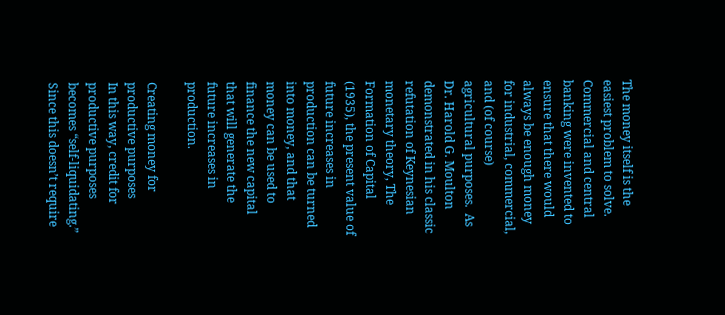The money itself is the easiest problem to solve.  Commercial and central banking were invented to ensure that there would always be enough money for industrial, commercial, and (of course) agricultural purposes.  As Dr. Harold G. Moulton demonstrated in his classic refutation of Keynesian monetary theory, The Formation of Capital (1935), the present value of future increases in production can be turned into money, and that money can be used to finance the new capital that will generate the future increases in production.

Creating money for productive purposes
In this way, credit for productive purposes becomes “self-liquidating.”  Since this doesn’t require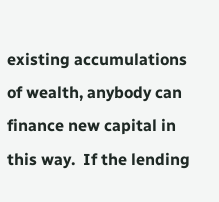existing accumulations of wealth, anybody can finance new capital in this way.  If the lending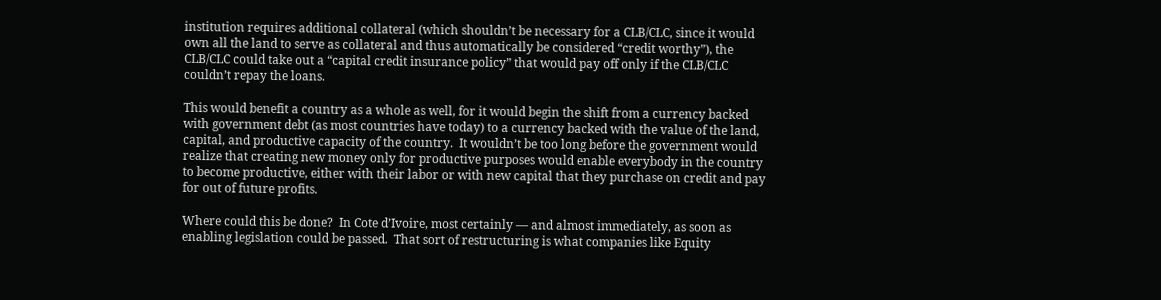institution requires additional collateral (which shouldn’t be necessary for a CLB/CLC, since it would own all the land to serve as collateral and thus automatically be considered “credit worthy”), the CLB/CLC could take out a “capital credit insurance policy” that would pay off only if the CLB/CLC couldn’t repay the loans.

This would benefit a country as a whole as well, for it would begin the shift from a currency backed with government debt (as most countries have today) to a currency backed with the value of the land, capital, and productive capacity of the country.  It wouldn’t be too long before the government would realize that creating new money only for productive purposes would enable everybody in the country to become productive, either with their labor or with new capital that they purchase on credit and pay for out of future profits.

Where could this be done?  In Cote d’Ivoire, most certainly — and almost immediately, as soon as enabling legislation could be passed.  That sort of restructuring is what companies like Equity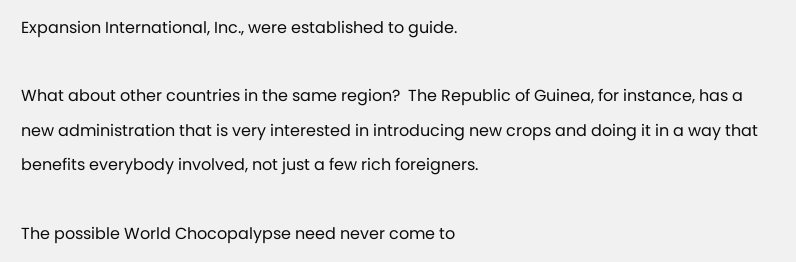Expansion International, Inc., were established to guide.

What about other countries in the same region?  The Republic of Guinea, for instance, has a new administration that is very interested in introducing new crops and doing it in a way that benefits everybody involved, not just a few rich foreigners.

The possible World Chocopalypse need never come to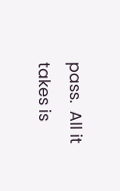pass.  All it takes is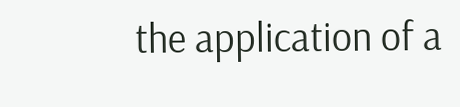the application of a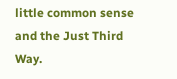little common sense and the Just Third Way.